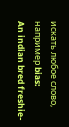искать любое слово, например bias:
An indian bred freshie-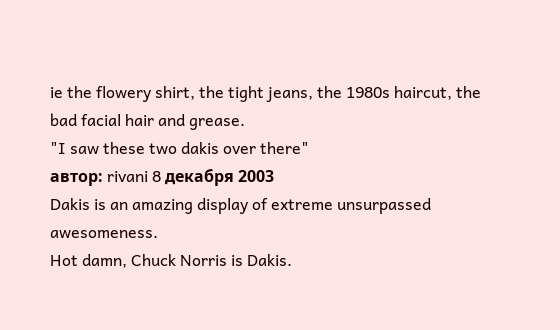ie the flowery shirt, the tight jeans, the 1980s haircut, the bad facial hair and grease.
"I saw these two dakis over there"
автор: rivani 8 декабря 2003
Dakis is an amazing display of extreme unsurpassed awesomeness.
Hot damn, Chuck Norris is Dakis.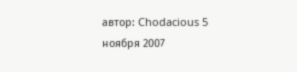автор: Chodacious 5 ноября 2007